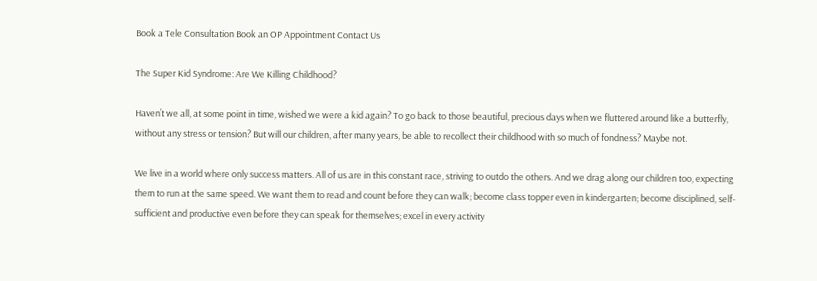Book a Tele Consultation Book an OP Appointment Contact Us

The Super Kid Syndrome: Are We Killing Childhood?

Haven’t we all, at some point in time, wished we were a kid again? To go back to those beautiful, precious days when we fluttered around like a butterfly, without any stress or tension? But will our children, after many years, be able to recollect their childhood with so much of fondness? Maybe not.

We live in a world where only success matters. All of us are in this constant race, striving to outdo the others. And we drag along our children too, expecting them to run at the same speed. We want them to read and count before they can walk; become class topper even in kindergarten; become disciplined, self-sufficient and productive even before they can speak for themselves; excel in every activity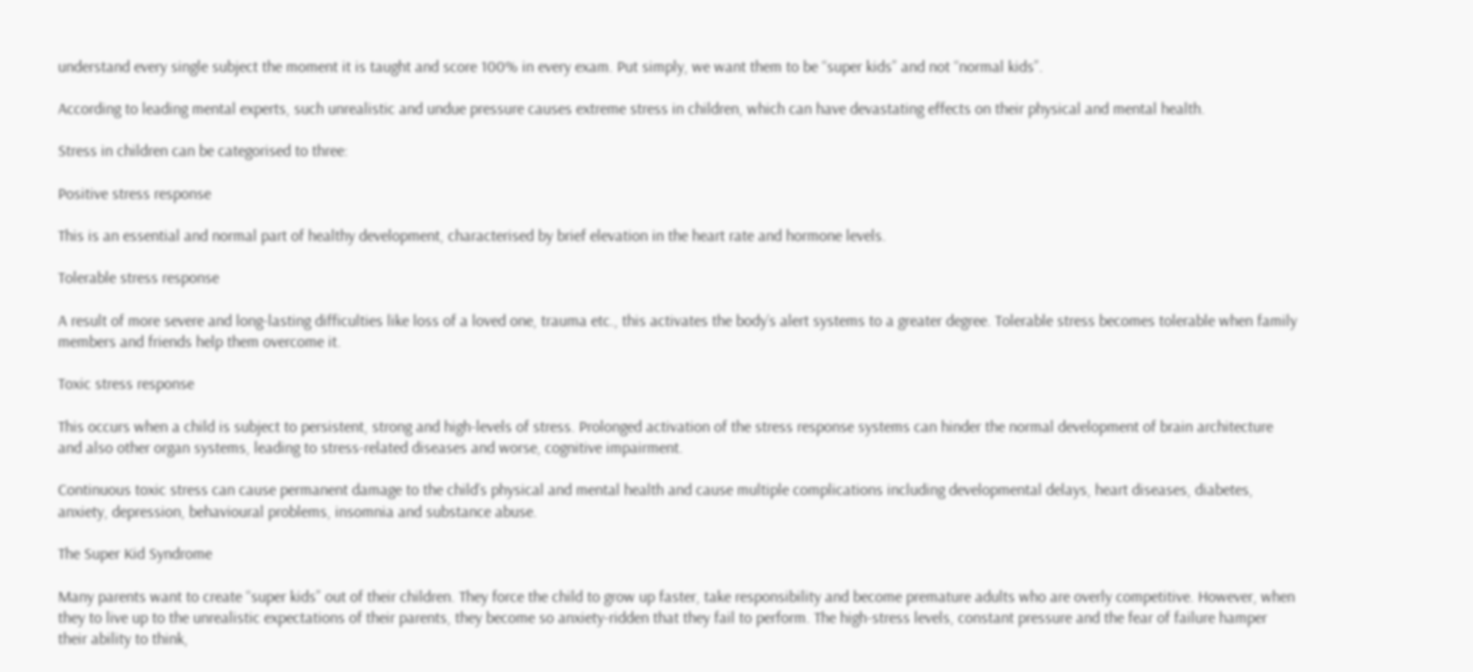understand every single subject the moment it is taught and score 100% in every exam. Put simply, we want them to be “super kids” and not “normal kids”.

According to leading mental experts, such unrealistic and undue pressure causes extreme stress in children, which can have devastating effects on their physical and mental health.

Stress in children can be categorised to three:

Positive stress response

This is an essential and normal part of healthy development, characterised by brief elevation in the heart rate and hormone levels.

Tolerable stress response

A result of more severe and long-lasting difficulties like loss of a loved one, trauma etc., this activates the body’s alert systems to a greater degree. Tolerable stress becomes tolerable when family members and friends help them overcome it.

Toxic stress response

This occurs when a child is subject to persistent, strong and high-levels of stress. Prolonged activation of the stress response systems can hinder the normal development of brain architecture and also other organ systems, leading to stress-related diseases and worse, cognitive impairment.

Continuous toxic stress can cause permanent damage to the child’s physical and mental health and cause multiple complications including developmental delays, heart diseases, diabetes, anxiety, depression, behavioural problems, insomnia and substance abuse.

The Super Kid Syndrome

Many parents want to create “super kids” out of their children. They force the child to grow up faster, take responsibility and become premature adults who are overly competitive. However, when they to live up to the unrealistic expectations of their parents, they become so anxiety-ridden that they fail to perform. The high-stress levels, constant pressure and the fear of failure hamper their ability to think,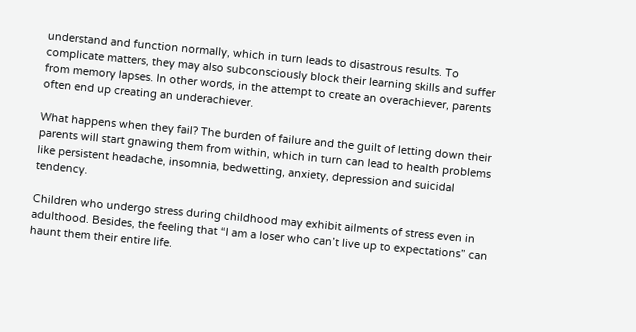understand and function normally, which in turn leads to disastrous results. To complicate matters, they may also subconsciously block their learning skills and suffer from memory lapses. In other words, in the attempt to create an overachiever, parents often end up creating an underachiever.

What happens when they fail? The burden of failure and the guilt of letting down their parents will start gnawing them from within, which in turn can lead to health problems like persistent headache, insomnia, bedwetting, anxiety, depression and suicidal tendency.

Children who undergo stress during childhood may exhibit ailments of stress even in adulthood. Besides, the feeling that “I am a loser who can’t live up to expectations” can haunt them their entire life.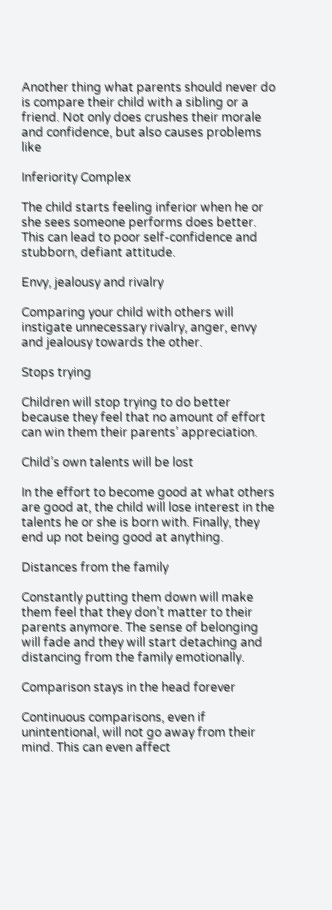Another thing what parents should never do is compare their child with a sibling or a friend. Not only does crushes their morale and confidence, but also causes problems like

Inferiority Complex

The child starts feeling inferior when he or she sees someone performs does better. This can lead to poor self-confidence and stubborn, defiant attitude.

Envy, jealousy and rivalry

Comparing your child with others will instigate unnecessary rivalry, anger, envy and jealousy towards the other.

Stops trying

Children will stop trying to do better because they feel that no amount of effort can win them their parents’ appreciation.

Child’s own talents will be lost

In the effort to become good at what others are good at, the child will lose interest in the talents he or she is born with. Finally, they end up not being good at anything.

Distances from the family

Constantly putting them down will make them feel that they don’t matter to their parents anymore. The sense of belonging will fade and they will start detaching and distancing from the family emotionally.

Comparison stays in the head forever

Continuous comparisons, even if unintentional, will not go away from their mind. This can even affect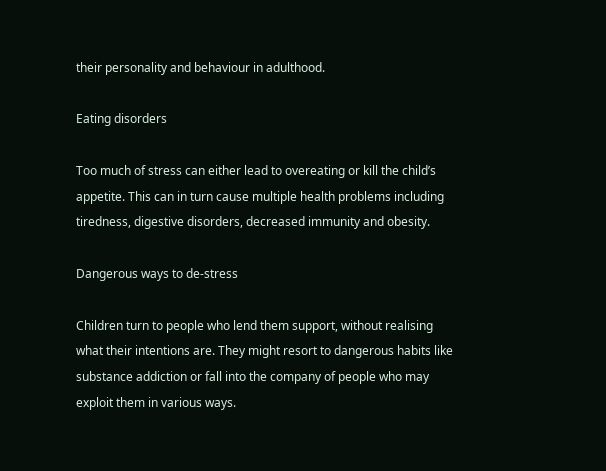their personality and behaviour in adulthood.

Eating disorders

Too much of stress can either lead to overeating or kill the child’s appetite. This can in turn cause multiple health problems including tiredness, digestive disorders, decreased immunity and obesity.

Dangerous ways to de-stress

Children turn to people who lend them support, without realising what their intentions are. They might resort to dangerous habits like substance addiction or fall into the company of people who may exploit them in various ways.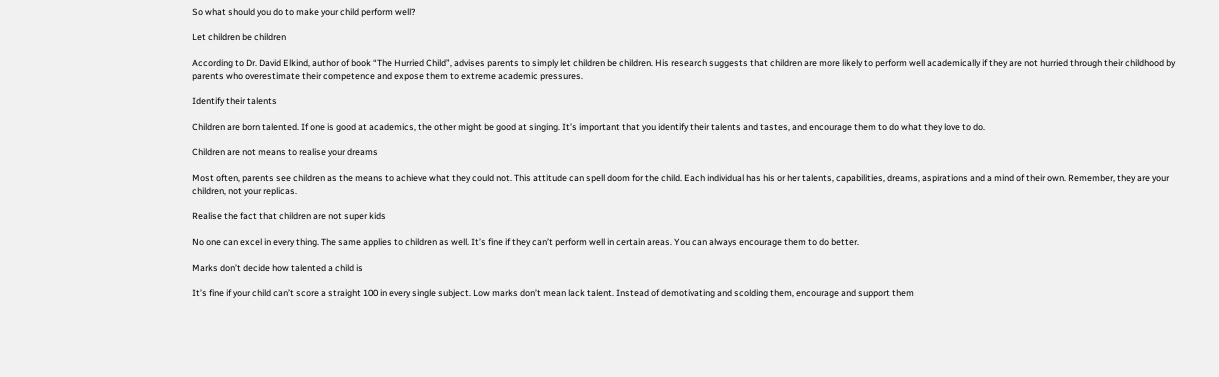So what should you do to make your child perform well?

Let children be children

According to Dr. David Elkind, author of book “The Hurried Child”, advises parents to simply let children be children. His research suggests that children are more likely to perform well academically if they are not hurried through their childhood by parents who overestimate their competence and expose them to extreme academic pressures.

Identify their talents

Children are born talented. If one is good at academics, the other might be good at singing. It’s important that you identify their talents and tastes, and encourage them to do what they love to do.

Children are not means to realise your dreams

Most often, parents see children as the means to achieve what they could not. This attitude can spell doom for the child. Each individual has his or her talents, capabilities, dreams, aspirations and a mind of their own. Remember, they are your children, not your replicas.

Realise the fact that children are not super kids

No one can excel in every thing. The same applies to children as well. It’s fine if they can’t perform well in certain areas. You can always encourage them to do better.

Marks don’t decide how talented a child is

It’s fine if your child can’t score a straight 100 in every single subject. Low marks don’t mean lack talent. Instead of demotivating and scolding them, encourage and support them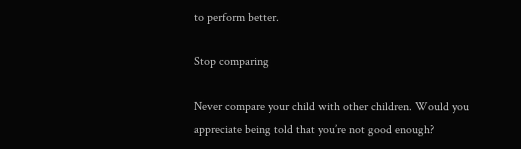to perform better.

Stop comparing

Never compare your child with other children. Would you appreciate being told that you’re not good enough?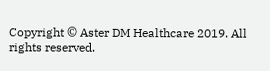Copyright © Aster DM Healthcare 2019. All rights reserved.